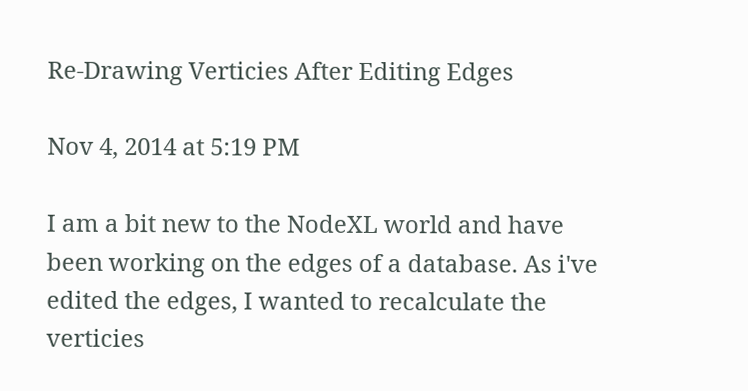Re-Drawing Verticies After Editing Edges

Nov 4, 2014 at 5:19 PM

I am a bit new to the NodeXL world and have been working on the edges of a database. As i've edited the edges, I wanted to recalculate the verticies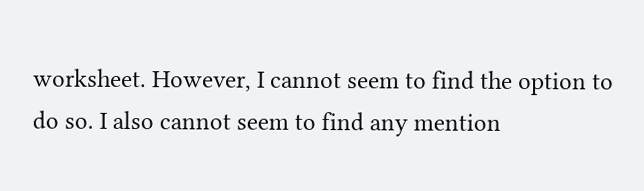worksheet. However, I cannot seem to find the option to do so. I also cannot seem to find any mention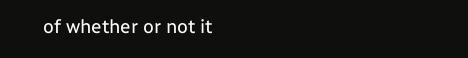of whether or not it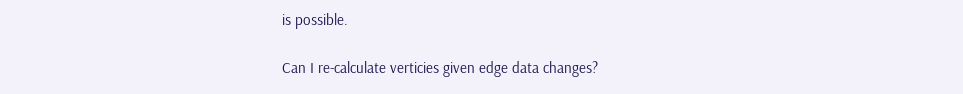is possible.

Can I re-calculate verticies given edge data changes?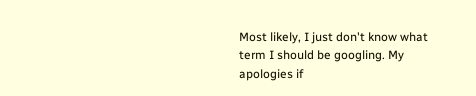Most likely, I just don't know what term I should be googling. My apologies if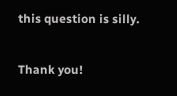this question is silly.

Thank you!